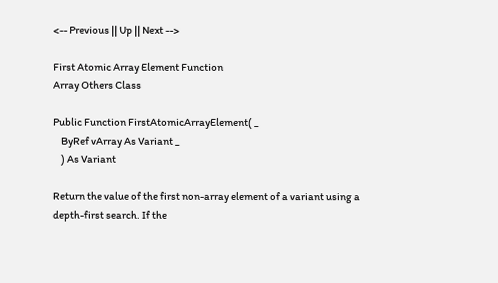<-- Previous || Up || Next -->

First Atomic Array Element Function
Array Others Class

Public Function FirstAtomicArrayElement( _
    ByRef vArray As Variant _
    ) As Variant

Return the value of the first non-array element of a variant using a depth-first search. If the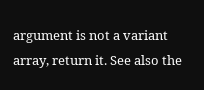argument is not a variant array, return it. See also the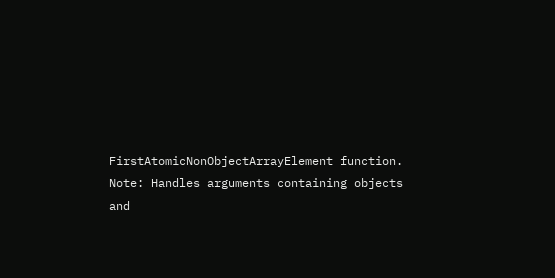FirstAtomicNonObjectArrayElement function.
Note: Handles arguments containing objects and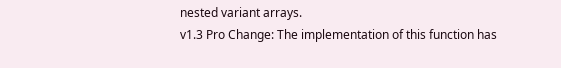nested variant arrays.
v1.3 Pro Change: The implementation of this function has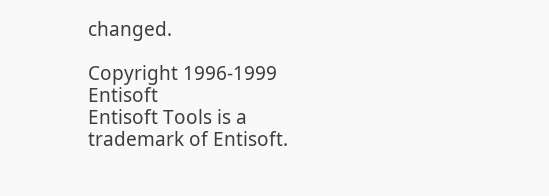changed.

Copyright 1996-1999 Entisoft
Entisoft Tools is a trademark of Entisoft.